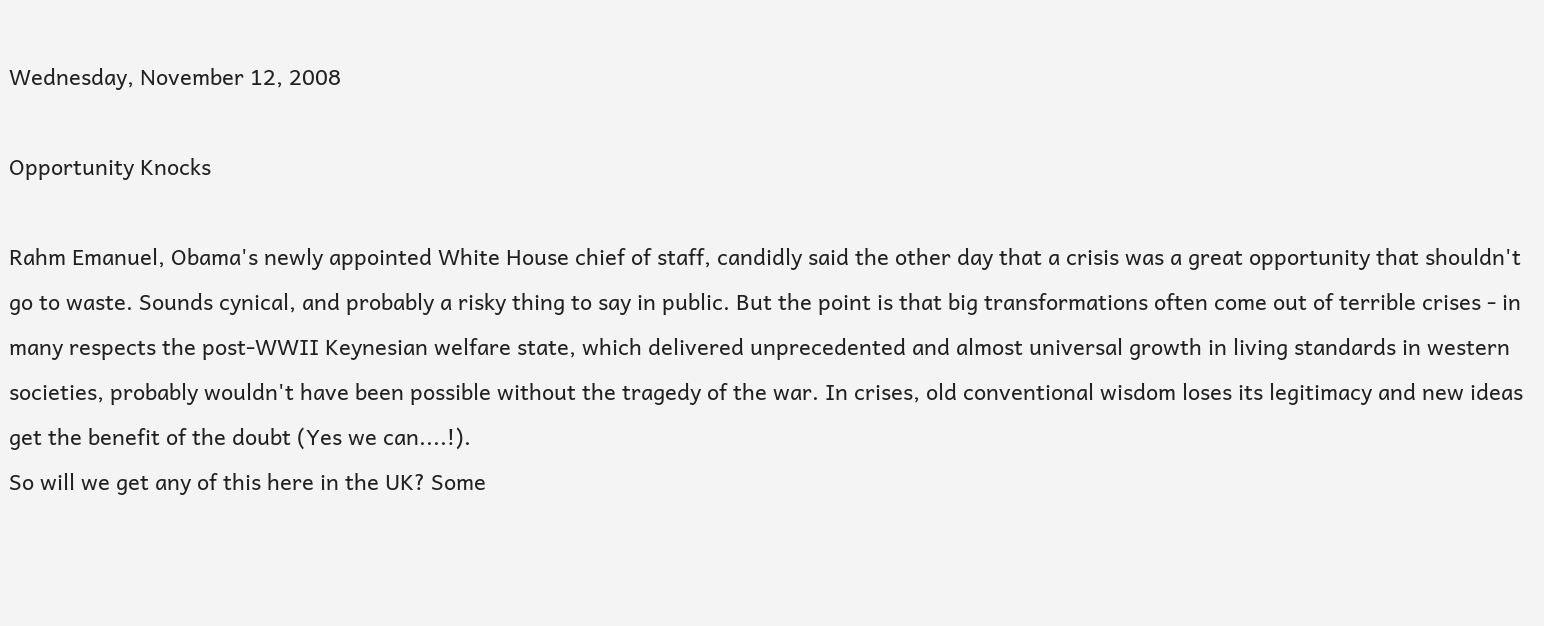Wednesday, November 12, 2008

Opportunity Knocks

Rahm Emanuel, Obama's newly appointed White House chief of staff, candidly said the other day that a crisis was a great opportunity that shouldn't go to waste. Sounds cynical, and probably a risky thing to say in public. But the point is that big transformations often come out of terrible crises - in many respects the post-WWII Keynesian welfare state, which delivered unprecedented and almost universal growth in living standards in western societies, probably wouldn't have been possible without the tragedy of the war. In crises, old conventional wisdom loses its legitimacy and new ideas get the benefit of the doubt (Yes we can....!).
So will we get any of this here in the UK? Some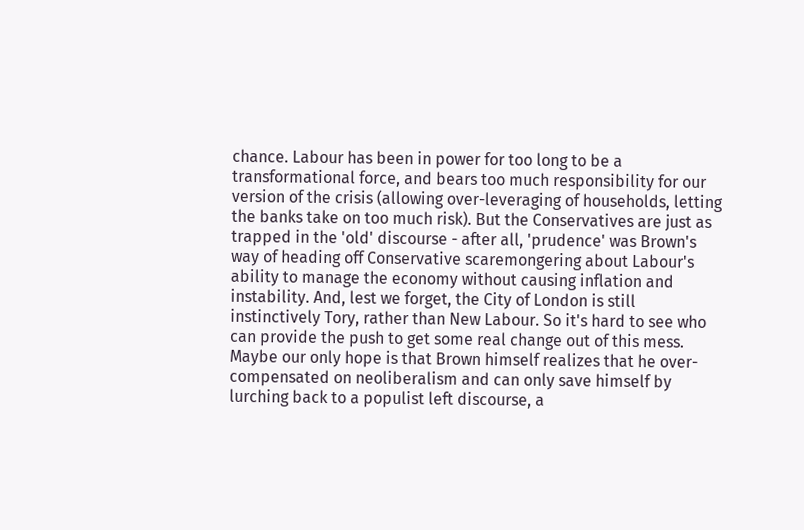chance. Labour has been in power for too long to be a transformational force, and bears too much responsibility for our version of the crisis (allowing over-leveraging of households, letting the banks take on too much risk). But the Conservatives are just as trapped in the 'old' discourse - after all, 'prudence' was Brown's way of heading off Conservative scaremongering about Labour's ability to manage the economy without causing inflation and instability. And, lest we forget, the City of London is still instinctively Tory, rather than New Labour. So it's hard to see who can provide the push to get some real change out of this mess. Maybe our only hope is that Brown himself realizes that he over-compensated on neoliberalism and can only save himself by lurching back to a populist left discourse, a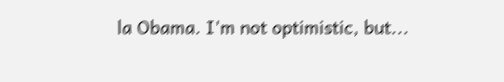la Obama. I'm not optimistic, but...